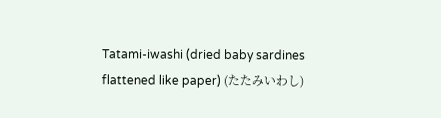Tatami-iwashi (dried baby sardines flattened like paper) (たたみいわし)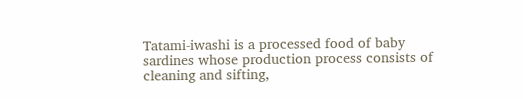Tatami-iwashi is a processed food of baby sardines whose production process consists of cleaning and sifting,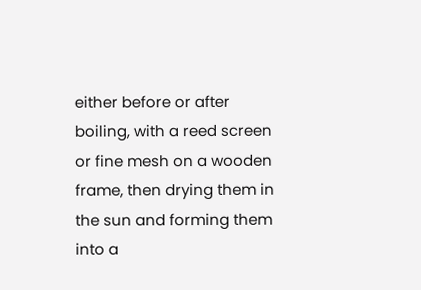either before or after boiling, with a reed screen or fine mesh on a wooden frame, then drying them in the sun and forming them into a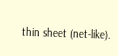thin sheet (net-like).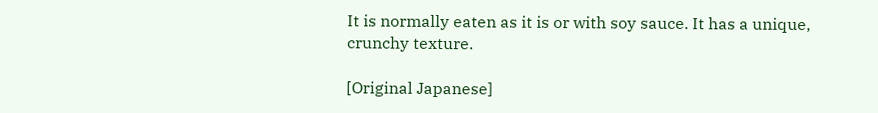It is normally eaten as it is or with soy sauce. It has a unique, crunchy texture.

[Original Japanese]